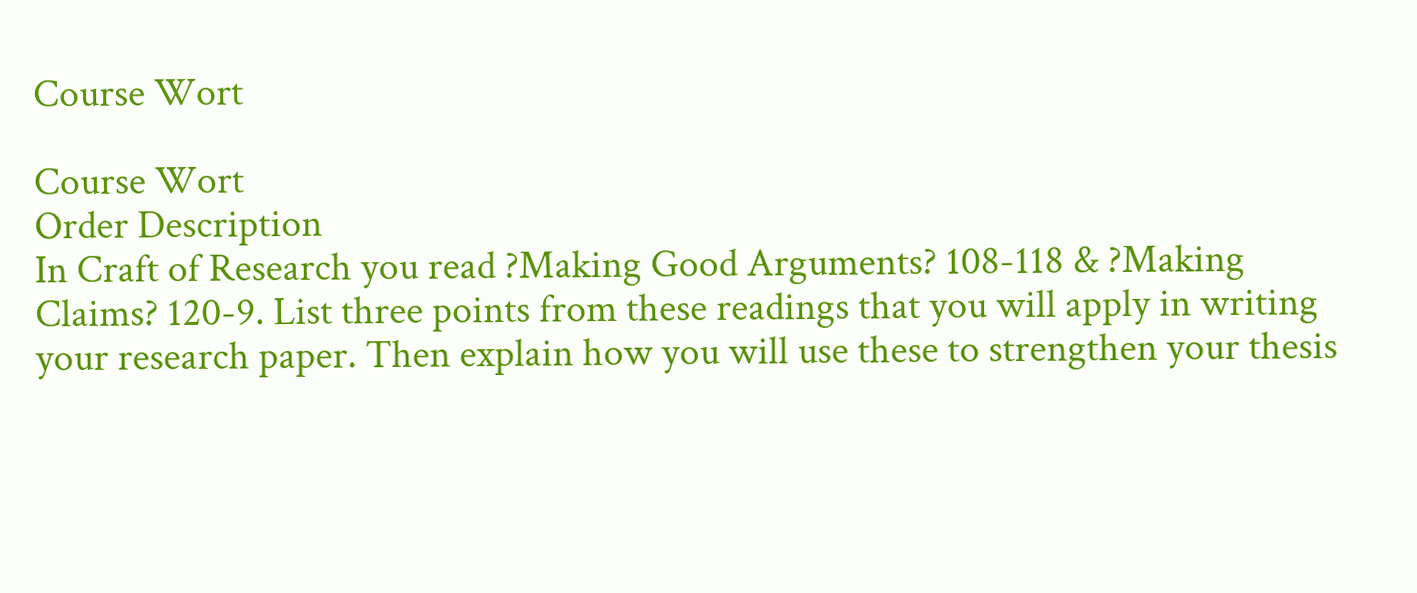Course Wort

Course Wort
Order Description
In Craft of Research you read ?Making Good Arguments? 108-118 & ?Making Claims? 120-9. List three points from these readings that you will apply in writing your research paper. Then explain how you will use these to strengthen your thesis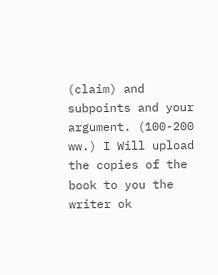(claim) and subpoints and your argument. (100-200 ww.) I Will upload the copies of the book to you the writer ok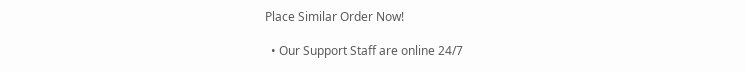Place Similar Order Now!

  • Our Support Staff are online 24/7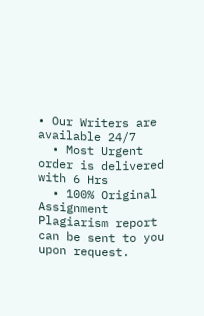• Our Writers are available 24/7
  • Most Urgent order is delivered with 6 Hrs
  • 100% Original Assignment Plagiarism report can be sent to you upon request.